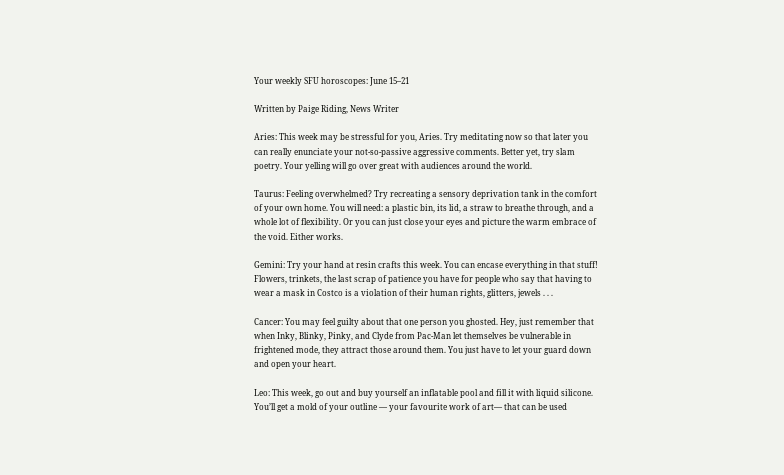Your weekly SFU horoscopes: June 15–21

Written by Paige Riding, News Writer

Aries: This week may be stressful for you, Aries. Try meditating now so that later you can really enunciate your not-so-passive aggressive comments. Better yet, try slam poetry. Your yelling will go over great with audiences around the world.

Taurus: Feeling overwhelmed? Try recreating a sensory deprivation tank in the comfort of your own home. You will need: a plastic bin, its lid, a straw to breathe through, and a whole lot of flexibility. Or you can just close your eyes and picture the warm embrace of the void. Either works.

Gemini: Try your hand at resin crafts this week. You can encase everything in that stuff! Flowers, trinkets, the last scrap of patience you have for people who say that having to wear a mask in Costco is a violation of their human rights, glitters, jewels . . .

Cancer: You may feel guilty about that one person you ghosted. Hey, just remember that when Inky, Blinky, Pinky, and Clyde from Pac-Man let themselves be vulnerable in frightened mode, they attract those around them. You just have to let your guard down and open your heart.

Leo: This week, go out and buy yourself an inflatable pool and fill it with liquid silicone. You’ll get a mold of your outline — your favourite work of art— that can be used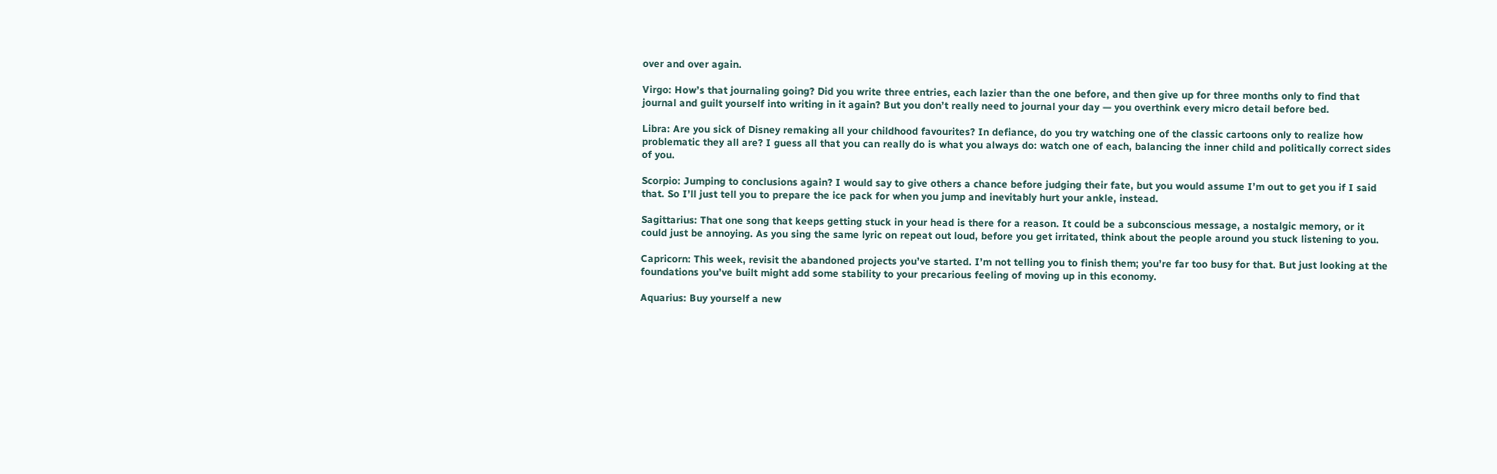over and over again.

Virgo: How’s that journaling going? Did you write three entries, each lazier than the one before, and then give up for three months only to find that journal and guilt yourself into writing in it again? But you don’t really need to journal your day — you overthink every micro detail before bed.

Libra: Are you sick of Disney remaking all your childhood favourites? In defiance, do you try watching one of the classic cartoons only to realize how problematic they all are? I guess all that you can really do is what you always do: watch one of each, balancing the inner child and politically correct sides of you.

Scorpio: Jumping to conclusions again? I would say to give others a chance before judging their fate, but you would assume I’m out to get you if I said that. So I’ll just tell you to prepare the ice pack for when you jump and inevitably hurt your ankle, instead.

Sagittarius: That one song that keeps getting stuck in your head is there for a reason. It could be a subconscious message, a nostalgic memory, or it could just be annoying. As you sing the same lyric on repeat out loud, before you get irritated, think about the people around you stuck listening to you.

Capricorn: This week, revisit the abandoned projects you’ve started. I’m not telling you to finish them; you’re far too busy for that. But just looking at the foundations you’ve built might add some stability to your precarious feeling of moving up in this economy.

Aquarius: Buy yourself a new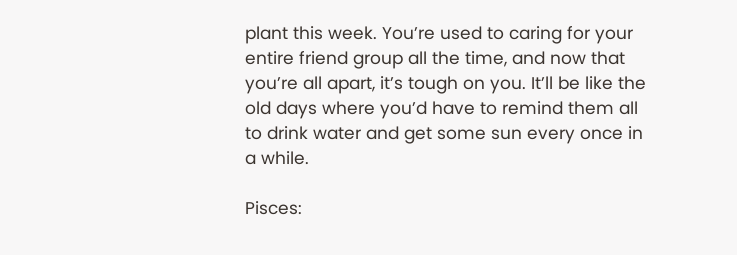plant this week. You’re used to caring for your entire friend group all the time, and now that you’re all apart, it’s tough on you. It’ll be like the old days where you’d have to remind them all to drink water and get some sun every once in a while.

Pisces: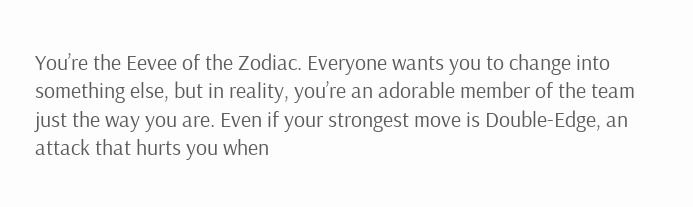You’re the Eevee of the Zodiac. Everyone wants you to change into something else, but in reality, you’re an adorable member of the team just the way you are. Even if your strongest move is Double-Edge, an attack that hurts you when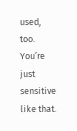used, too. You’re just sensitive like that.